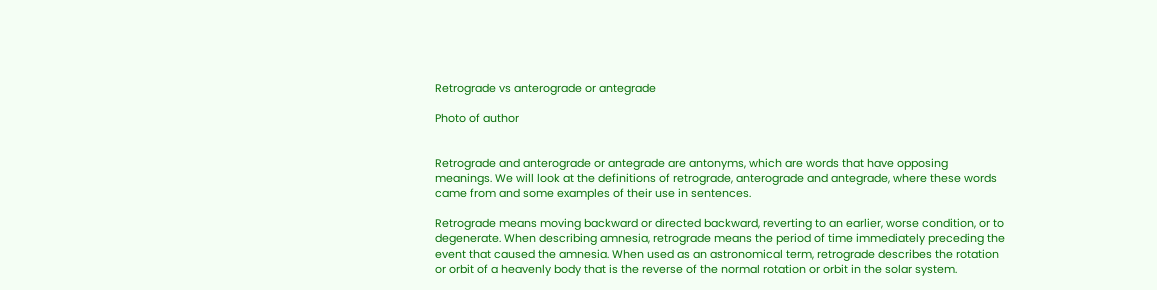Retrograde vs anterograde or antegrade

Photo of author


Retrograde and anterograde or antegrade are antonyms, which are words that have opposing meanings. We will look at the definitions of retrograde, anterograde and antegrade, where these words came from and some examples of their use in sentences.

Retrograde means moving backward or directed backward, reverting to an earlier, worse condition, or to degenerate. When describing amnesia, retrograde means the period of time immediately preceding the event that caused the amnesia. When used as an astronomical term, retrograde describes the rotation or orbit of a heavenly body that is the reverse of the normal rotation or orbit in the solar system.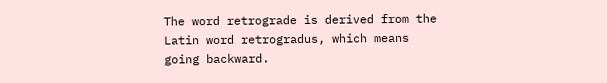The word retrograde is derived from the Latin word retrogradus, which means going backward.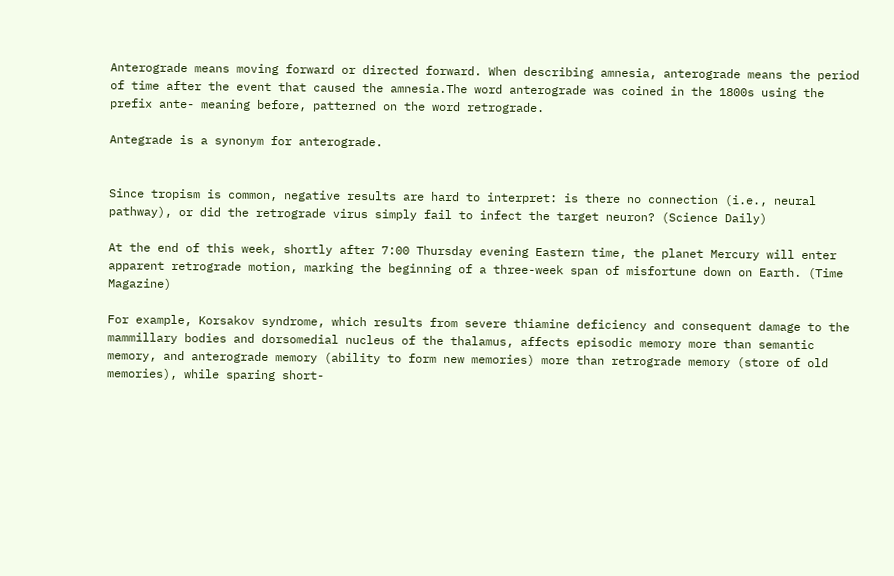Anterograde means moving forward or directed forward. When describing amnesia, anterograde means the period of time after the event that caused the amnesia.The word anterograde was coined in the 1800s using the prefix ante- meaning before, patterned on the word retrograde.

Antegrade is a synonym for anterograde.


Since tropism is common, negative results are hard to interpret: is there no connection (i.e., neural pathway), or did the retrograde virus simply fail to infect the target neuron? (Science Daily)

At the end of this week, shortly after 7:00 Thursday evening Eastern time, the planet Mercury will enter apparent retrograde motion, marking the beginning of a three-week span of misfortune down on Earth. (Time Magazine)

For example, Korsakov syndrome, which results from severe thiamine deficiency and consequent damage to the mammillary bodies and dorsomedial nucleus of the thalamus, affects episodic memory more than semantic memory, and anterograde memory (ability to form new memories) more than retrograde memory (store of old memories), while sparing short-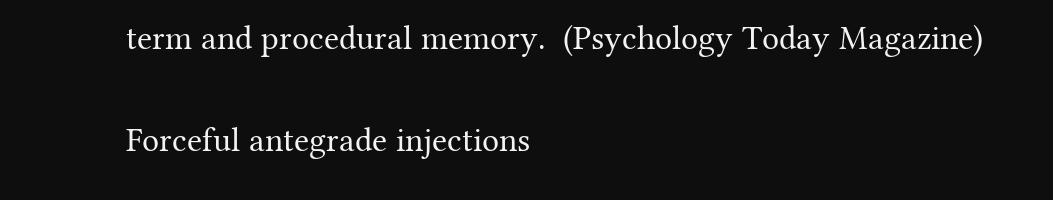term and procedural memory.  (Psychology Today Magazine)

Forceful antegrade injections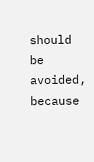should be avoided, because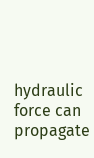hydraulic force can propagate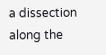a dissection along the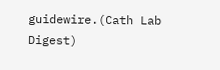guidewire.(Cath Lab Digest)